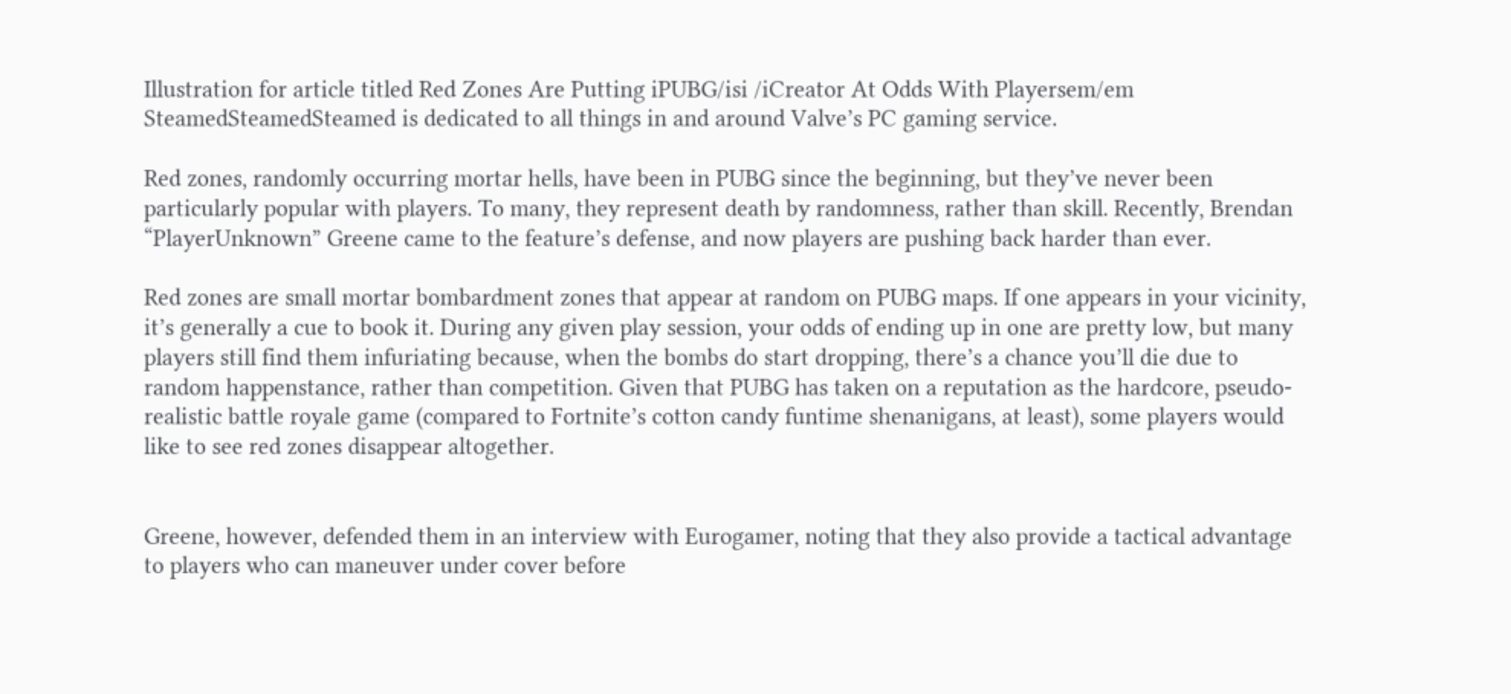Illustration for article titled Red Zones Are Putting iPUBG/isi /iCreator At Odds With Playersem/em
SteamedSteamedSteamed is dedicated to all things in and around Valve’s PC gaming service.

Red zones, randomly occurring mortar hells, have been in PUBG since the beginning, but they’ve never been particularly popular with players. To many, they represent death by randomness, rather than skill. Recently, Brendan “PlayerUnknown” Greene came to the feature’s defense, and now players are pushing back harder than ever.

Red zones are small mortar bombardment zones that appear at random on PUBG maps. If one appears in your vicinity, it’s generally a cue to book it. During any given play session, your odds of ending up in one are pretty low, but many players still find them infuriating because, when the bombs do start dropping, there’s a chance you’ll die due to random happenstance, rather than competition. Given that PUBG has taken on a reputation as the hardcore, pseudo-realistic battle royale game (compared to Fortnite’s cotton candy funtime shenanigans, at least), some players would like to see red zones disappear altogether.


Greene, however, defended them in an interview with Eurogamer, noting that they also provide a tactical advantage to players who can maneuver under cover before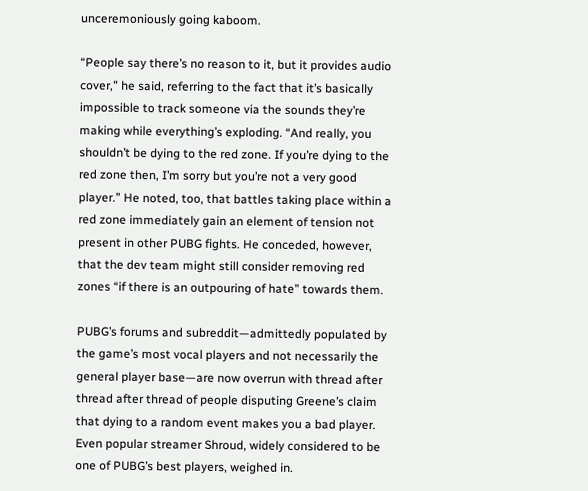unceremoniously going kaboom.

“People say there’s no reason to it, but it provides audio cover,” he said, referring to the fact that it’s basically impossible to track someone via the sounds they’re making while everything’s exploding. “And really, you shouldn’t be dying to the red zone. If you’re dying to the red zone then, I’m sorry but you’re not a very good player.” He noted, too, that battles taking place within a red zone immediately gain an element of tension not present in other PUBG fights. He conceded, however, that the dev team might still consider removing red zones “if there is an outpouring of hate” towards them.

PUBG’s forums and subreddit—admittedly populated by the game’s most vocal players and not necessarily the general player base—are now overrun with thread after thread after thread of people disputing Greene’s claim that dying to a random event makes you a bad player. Even popular streamer Shroud, widely considered to be one of PUBG’s best players, weighed in.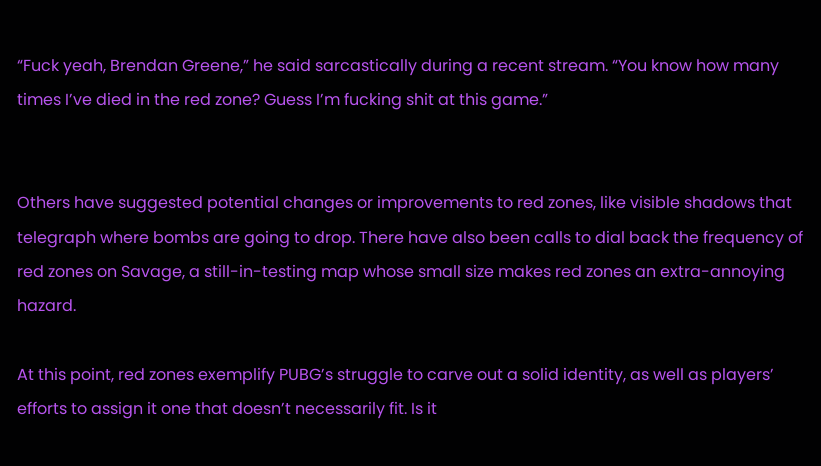“Fuck yeah, Brendan Greene,” he said sarcastically during a recent stream. “You know how many times I’ve died in the red zone? Guess I’m fucking shit at this game.”


Others have suggested potential changes or improvements to red zones, like visible shadows that telegraph where bombs are going to drop. There have also been calls to dial back the frequency of red zones on Savage, a still-in-testing map whose small size makes red zones an extra-annoying hazard.

At this point, red zones exemplify PUBG’s struggle to carve out a solid identity, as well as players’ efforts to assign it one that doesn’t necessarily fit. Is it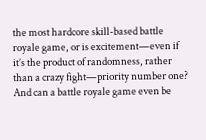the most hardcore skill-based battle royale game, or is excitement—even if it’s the product of randomness, rather than a crazy fight—priority number one? And can a battle royale game even be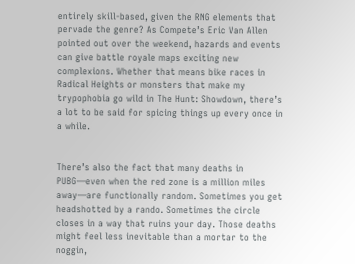entirely skill-based, given the RNG elements that pervade the genre? As Compete’s Eric Van Allen pointed out over the weekend, hazards and events can give battle royale maps exciting new complexions. Whether that means bike races in Radical Heights or monsters that make my trypophobia go wild in The Hunt: Showdown, there’s a lot to be said for spicing things up every once in a while.


There’s also the fact that many deaths in PUBG—even when the red zone is a million miles away—are functionally random. Sometimes you get headshotted by a rando. Sometimes the circle closes in a way that ruins your day. Those deaths might feel less inevitable than a mortar to the noggin,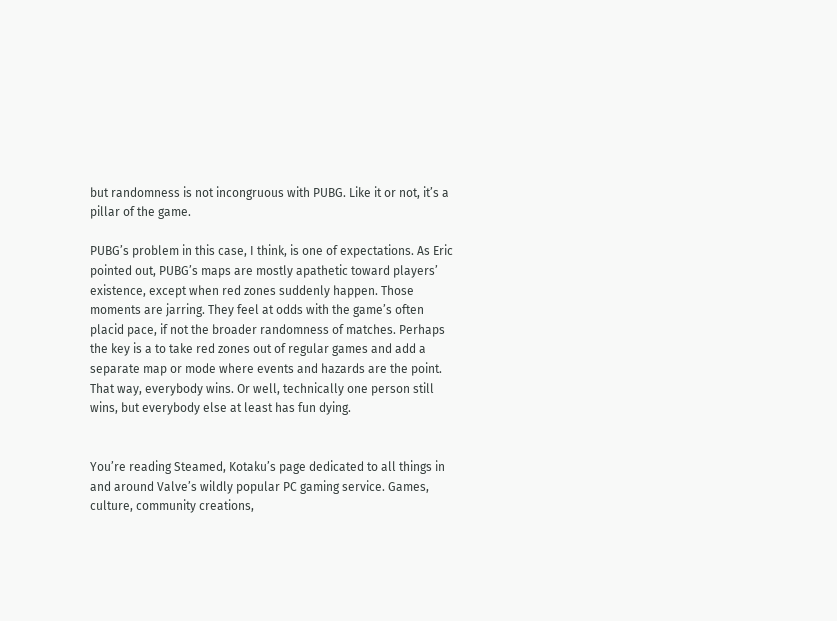but randomness is not incongruous with PUBG. Like it or not, it’s a pillar of the game.

PUBG’s problem in this case, I think, is one of expectations. As Eric pointed out, PUBG’s maps are mostly apathetic toward players’ existence, except when red zones suddenly happen. Those moments are jarring. They feel at odds with the game’s often placid pace, if not the broader randomness of matches. Perhaps the key is a to take red zones out of regular games and add a separate map or mode where events and hazards are the point. That way, everybody wins. Or well, technically one person still wins, but everybody else at least has fun dying.


You’re reading Steamed, Kotaku’s page dedicated to all things in and around Valve’s wildly popular PC gaming service. Games, culture, community creations,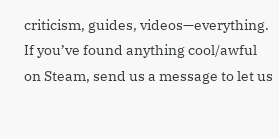criticism, guides, videos—everything. If you’ve found anything cool/awful on Steam, send us a message to let us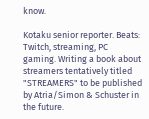know.

Kotaku senior reporter. Beats: Twitch, streaming, PC gaming. Writing a book about streamers tentatively titled "STREAMERS" to be published by Atria/Simon & Schuster in the future.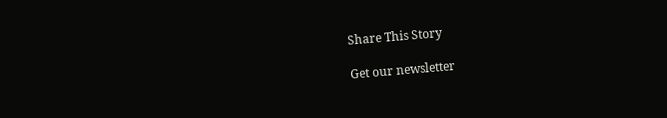Share This Story

Get our newsletter